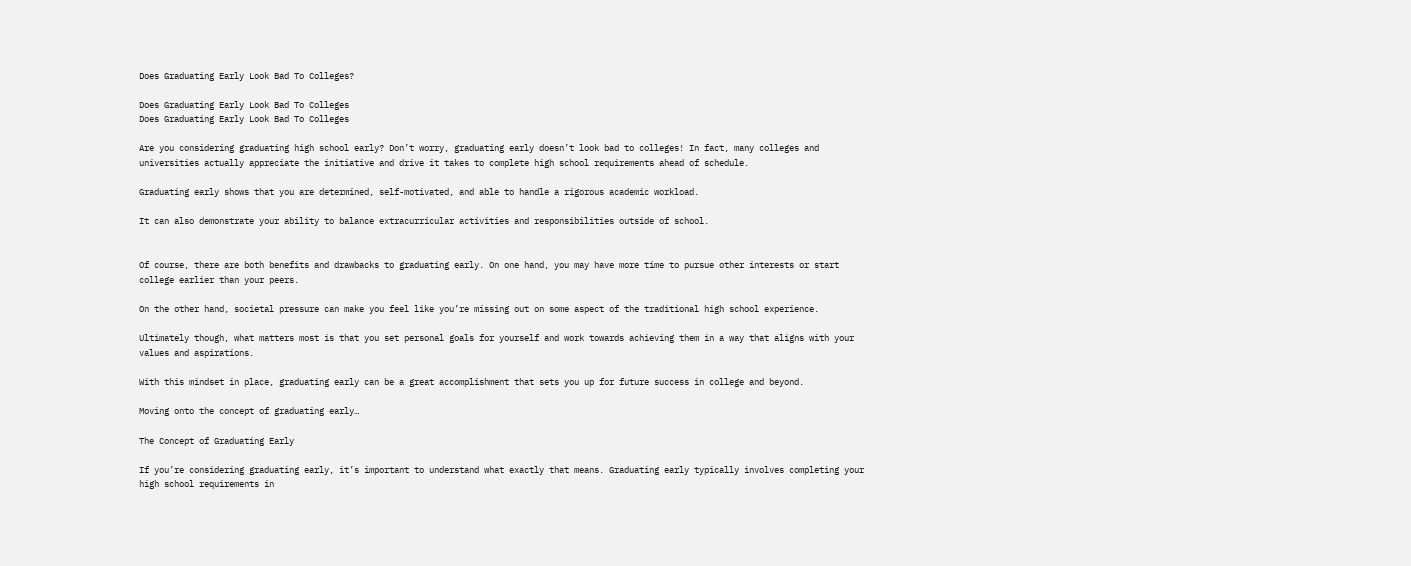Does Graduating Early Look Bad To Colleges?

Does Graduating Early Look Bad To Colleges
Does Graduating Early Look Bad To Colleges

Are you considering graduating high school early? Don’t worry, graduating early doesn’t look bad to colleges! In fact, many colleges and universities actually appreciate the initiative and drive it takes to complete high school requirements ahead of schedule.

Graduating early shows that you are determined, self-motivated, and able to handle a rigorous academic workload.

It can also demonstrate your ability to balance extracurricular activities and responsibilities outside of school.


Of course, there are both benefits and drawbacks to graduating early. On one hand, you may have more time to pursue other interests or start college earlier than your peers.

On the other hand, societal pressure can make you feel like you’re missing out on some aspect of the traditional high school experience.

Ultimately though, what matters most is that you set personal goals for yourself and work towards achieving them in a way that aligns with your values and aspirations.

With this mindset in place, graduating early can be a great accomplishment that sets you up for future success in college and beyond.

Moving onto the concept of graduating early…

The Concept of Graduating Early

If you’re considering graduating early, it’s important to understand what exactly that means. Graduating early typically involves completing your high school requirements in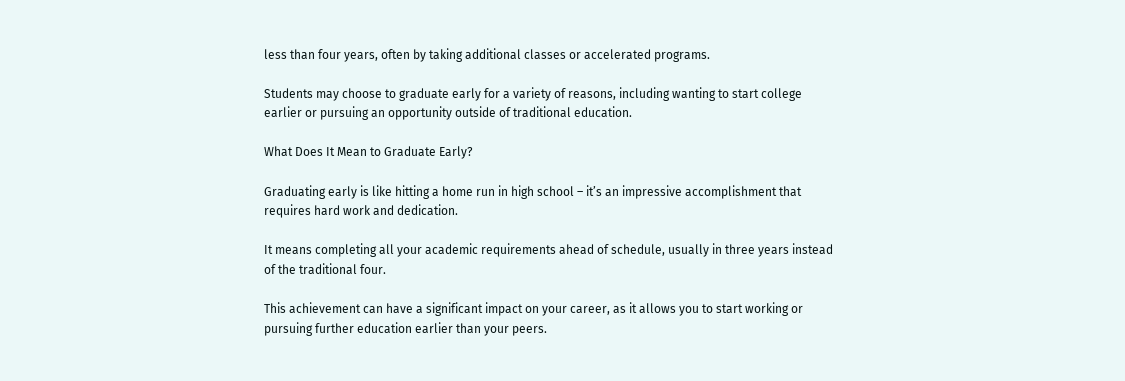less than four years, often by taking additional classes or accelerated programs.

Students may choose to graduate early for a variety of reasons, including wanting to start college earlier or pursuing an opportunity outside of traditional education.

What Does It Mean to Graduate Early?

Graduating early is like hitting a home run in high school – it’s an impressive accomplishment that requires hard work and dedication.

It means completing all your academic requirements ahead of schedule, usually in three years instead of the traditional four.

This achievement can have a significant impact on your career, as it allows you to start working or pursuing further education earlier than your peers.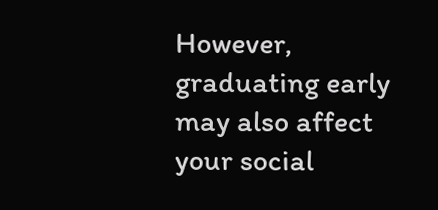However, graduating early may also affect your social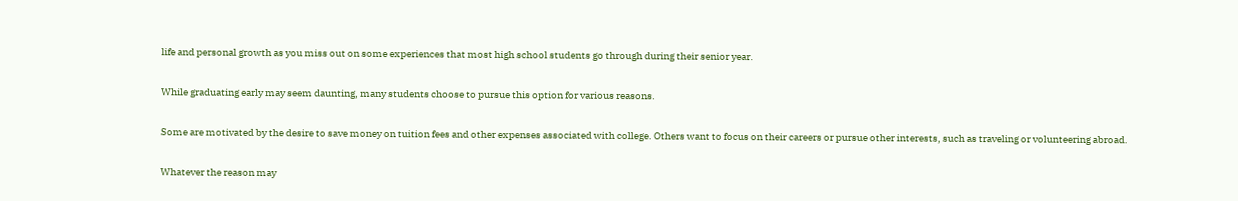life and personal growth as you miss out on some experiences that most high school students go through during their senior year.

While graduating early may seem daunting, many students choose to pursue this option for various reasons.

Some are motivated by the desire to save money on tuition fees and other expenses associated with college. Others want to focus on their careers or pursue other interests, such as traveling or volunteering abroad.

Whatever the reason may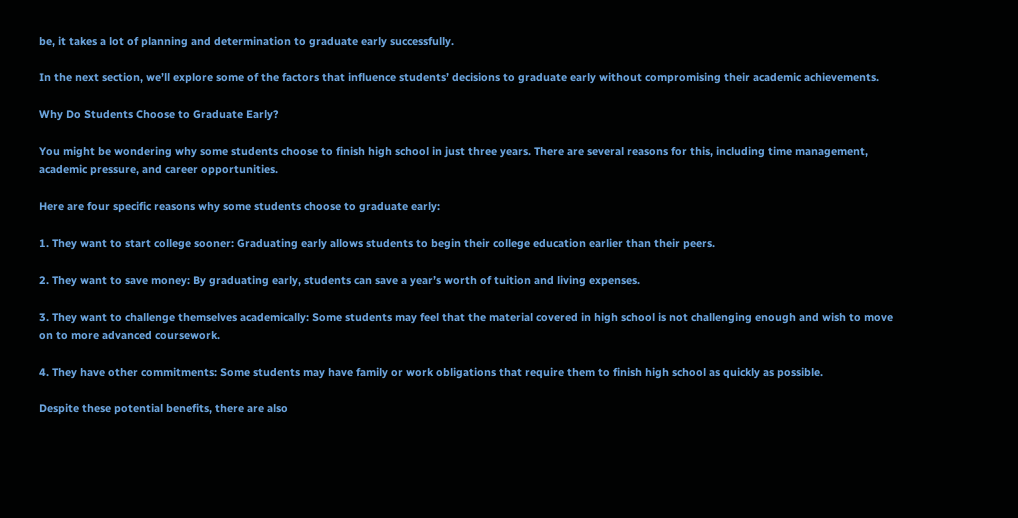be, it takes a lot of planning and determination to graduate early successfully.

In the next section, we’ll explore some of the factors that influence students’ decisions to graduate early without compromising their academic achievements.

Why Do Students Choose to Graduate Early?

You might be wondering why some students choose to finish high school in just three years. There are several reasons for this, including time management, academic pressure, and career opportunities.

Here are four specific reasons why some students choose to graduate early:

1. They want to start college sooner: Graduating early allows students to begin their college education earlier than their peers.

2. They want to save money: By graduating early, students can save a year’s worth of tuition and living expenses.

3. They want to challenge themselves academically: Some students may feel that the material covered in high school is not challenging enough and wish to move on to more advanced coursework.

4. They have other commitments: Some students may have family or work obligations that require them to finish high school as quickly as possible.

Despite these potential benefits, there are also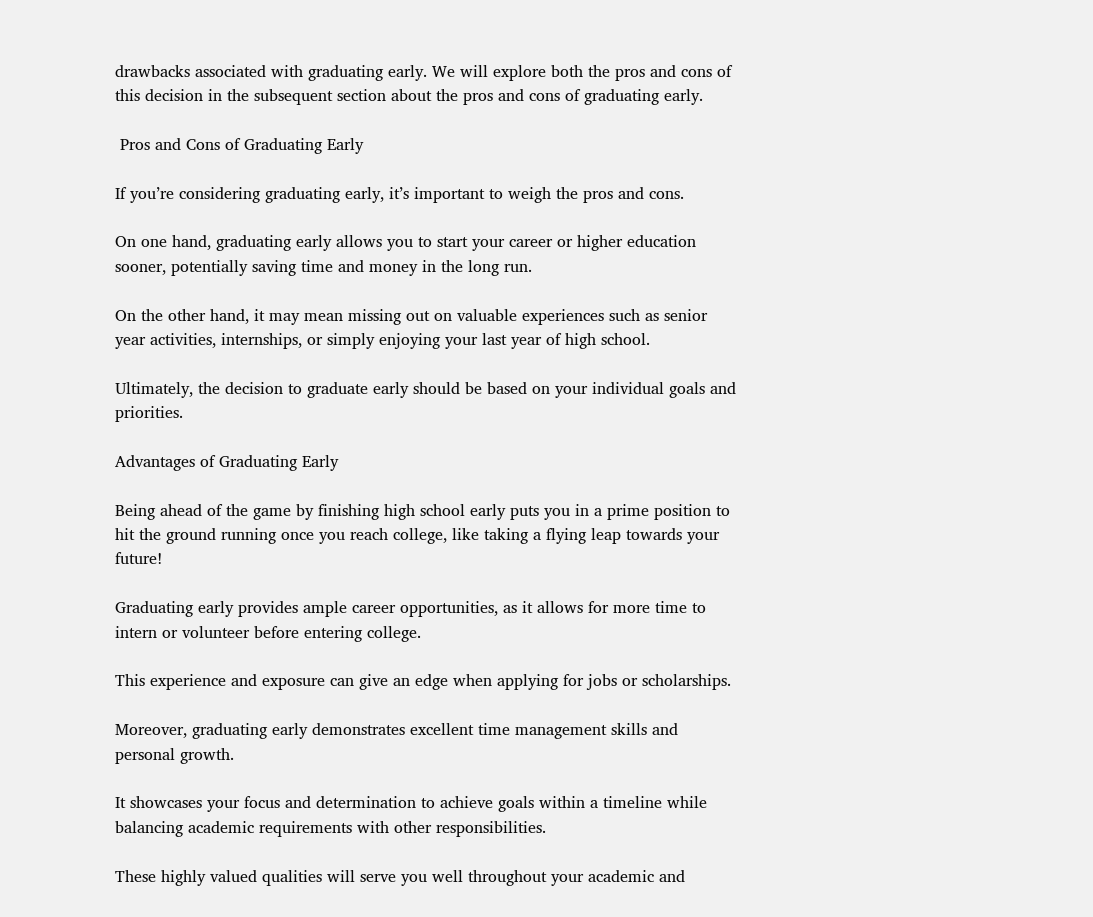drawbacks associated with graduating early. We will explore both the pros and cons of this decision in the subsequent section about the pros and cons of graduating early.

 Pros and Cons of Graduating Early

If you’re considering graduating early, it’s important to weigh the pros and cons.

On one hand, graduating early allows you to start your career or higher education sooner, potentially saving time and money in the long run.

On the other hand, it may mean missing out on valuable experiences such as senior year activities, internships, or simply enjoying your last year of high school.

Ultimately, the decision to graduate early should be based on your individual goals and priorities.

Advantages of Graduating Early

Being ahead of the game by finishing high school early puts you in a prime position to hit the ground running once you reach college, like taking a flying leap towards your future!

Graduating early provides ample career opportunities, as it allows for more time to intern or volunteer before entering college.

This experience and exposure can give an edge when applying for jobs or scholarships.

Moreover, graduating early demonstrates excellent time management skills and personal growth.

It showcases your focus and determination to achieve goals within a timeline while balancing academic requirements with other responsibilities.

These highly valued qualities will serve you well throughout your academic and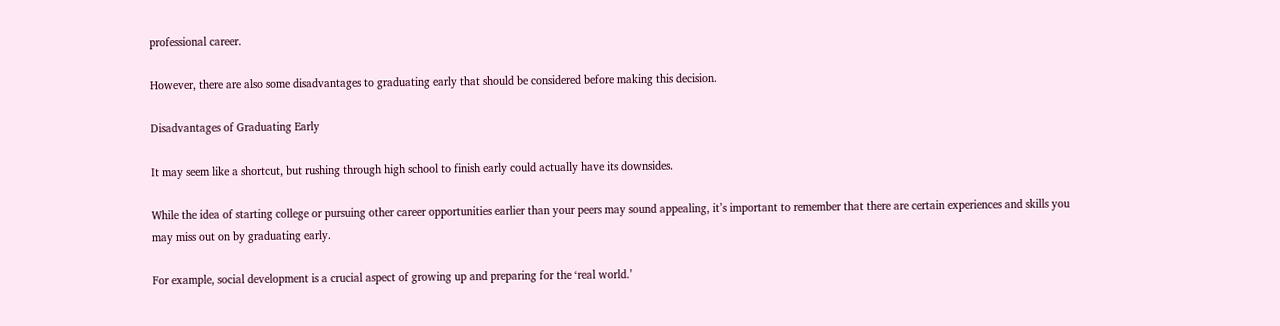professional career.

However, there are also some disadvantages to graduating early that should be considered before making this decision.

Disadvantages of Graduating Early

It may seem like a shortcut, but rushing through high school to finish early could actually have its downsides.

While the idea of starting college or pursuing other career opportunities earlier than your peers may sound appealing, it’s important to remember that there are certain experiences and skills you may miss out on by graduating early.

For example, social development is a crucial aspect of growing up and preparing for the ‘real world.’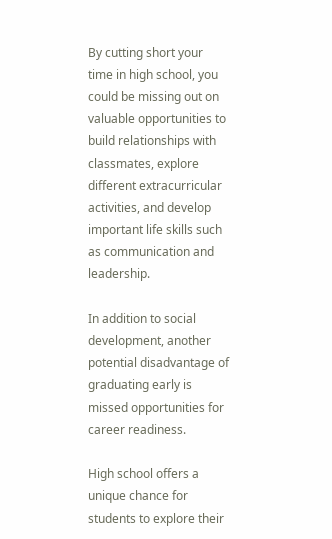By cutting short your time in high school, you could be missing out on valuable opportunities to build relationships with classmates, explore different extracurricular activities, and develop important life skills such as communication and leadership.

In addition to social development, another potential disadvantage of graduating early is missed opportunities for career readiness.

High school offers a unique chance for students to explore their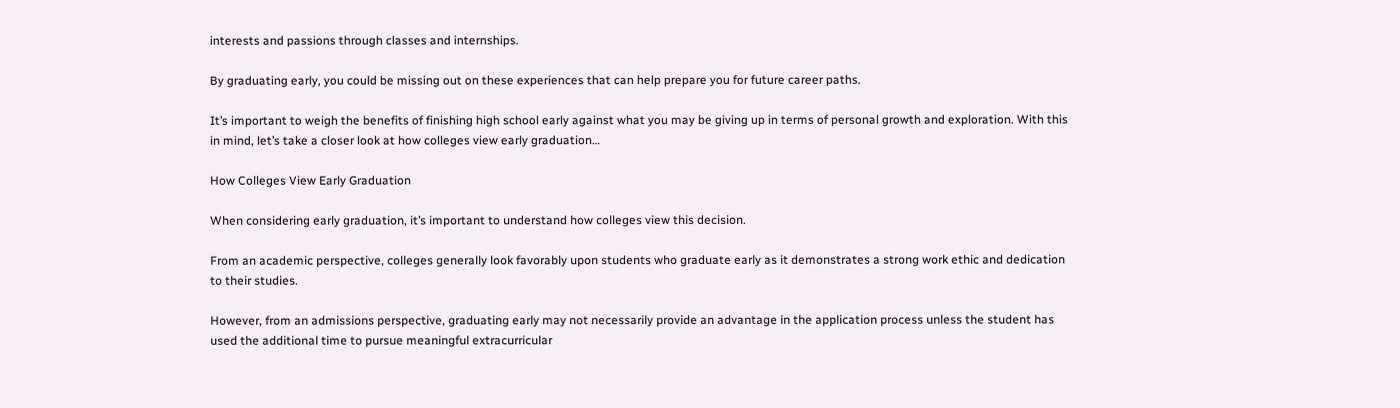interests and passions through classes and internships.

By graduating early, you could be missing out on these experiences that can help prepare you for future career paths.

It’s important to weigh the benefits of finishing high school early against what you may be giving up in terms of personal growth and exploration. With this in mind, let’s take a closer look at how colleges view early graduation…

How Colleges View Early Graduation

When considering early graduation, it’s important to understand how colleges view this decision.

From an academic perspective, colleges generally look favorably upon students who graduate early as it demonstrates a strong work ethic and dedication to their studies.

However, from an admissions perspective, graduating early may not necessarily provide an advantage in the application process unless the student has used the additional time to pursue meaningful extracurricular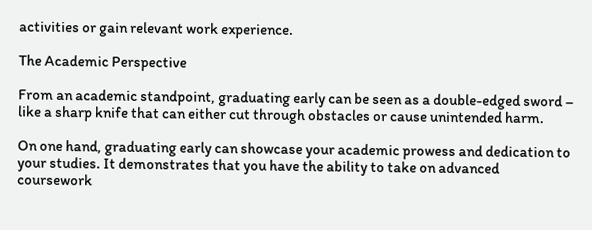activities or gain relevant work experience.

The Academic Perspective

From an academic standpoint, graduating early can be seen as a double-edged sword – like a sharp knife that can either cut through obstacles or cause unintended harm.

On one hand, graduating early can showcase your academic prowess and dedication to your studies. It demonstrates that you have the ability to take on advanced coursework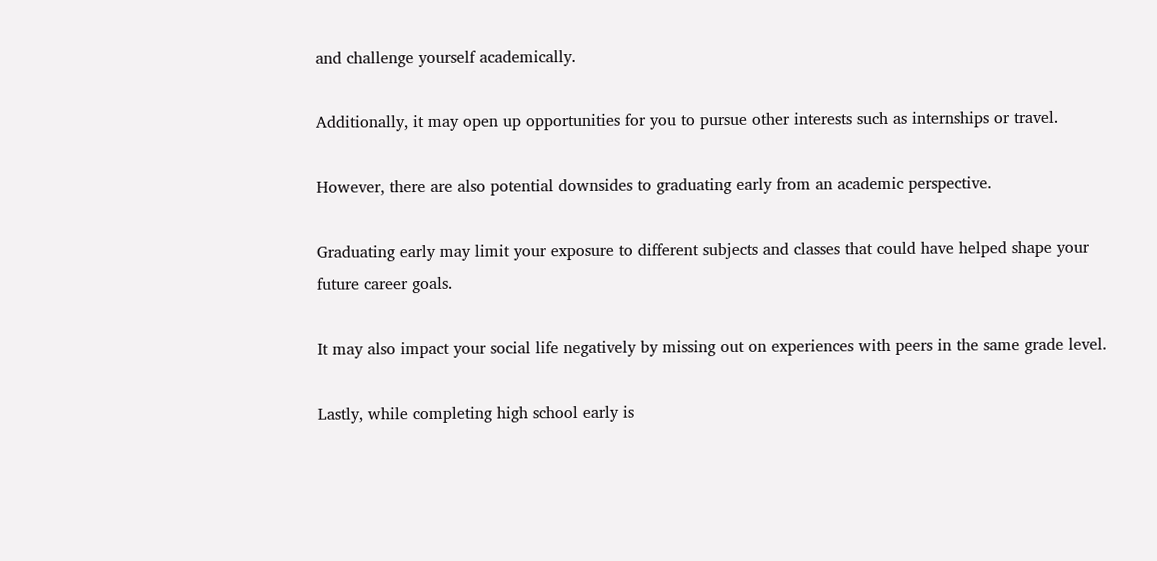and challenge yourself academically.

Additionally, it may open up opportunities for you to pursue other interests such as internships or travel.

However, there are also potential downsides to graduating early from an academic perspective.

Graduating early may limit your exposure to different subjects and classes that could have helped shape your future career goals.

It may also impact your social life negatively by missing out on experiences with peers in the same grade level.

Lastly, while completing high school early is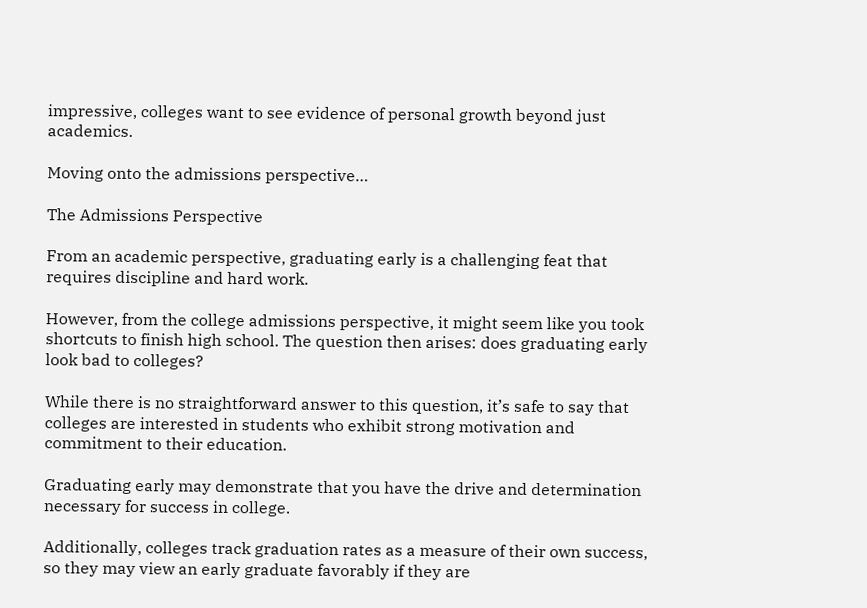impressive, colleges want to see evidence of personal growth beyond just academics.

Moving onto the admissions perspective…

The Admissions Perspective

From an academic perspective, graduating early is a challenging feat that requires discipline and hard work.

However, from the college admissions perspective, it might seem like you took shortcuts to finish high school. The question then arises: does graduating early look bad to colleges?

While there is no straightforward answer to this question, it’s safe to say that colleges are interested in students who exhibit strong motivation and commitment to their education.

Graduating early may demonstrate that you have the drive and determination necessary for success in college.

Additionally, colleges track graduation rates as a measure of their own success, so they may view an early graduate favorably if they are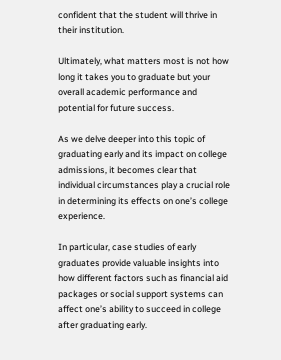confident that the student will thrive in their institution.

Ultimately, what matters most is not how long it takes you to graduate but your overall academic performance and potential for future success.

As we delve deeper into this topic of graduating early and its impact on college admissions, it becomes clear that individual circumstances play a crucial role in determining its effects on one’s college experience.

In particular, case studies of early graduates provide valuable insights into how different factors such as financial aid packages or social support systems can affect one’s ability to succeed in college after graduating early.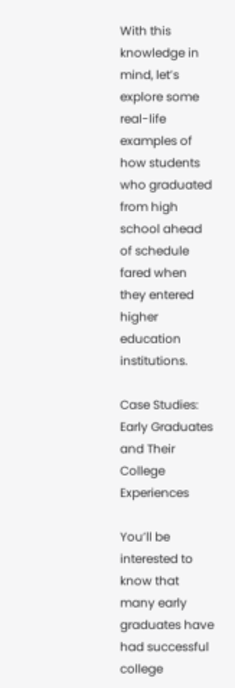With this knowledge in mind, let’s explore some real-life examples of how students who graduated from high school ahead of schedule fared when they entered higher education institutions.

Case Studies: Early Graduates and Their College Experiences

You’ll be interested to know that many early graduates have had successful college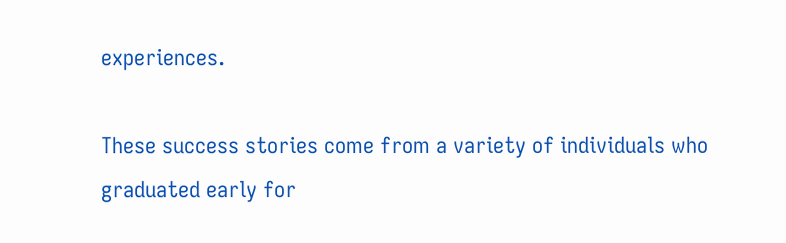experiences.

These success stories come from a variety of individuals who graduated early for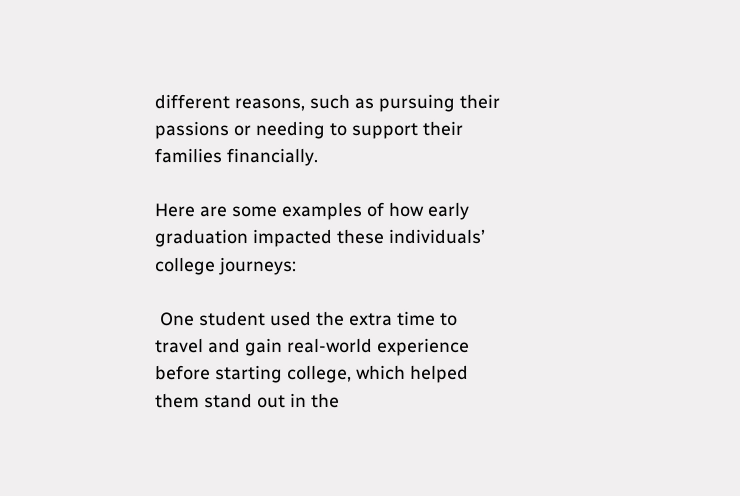different reasons, such as pursuing their passions or needing to support their families financially.

Here are some examples of how early graduation impacted these individuals’ college journeys:

 One student used the extra time to travel and gain real-world experience before starting college, which helped them stand out in the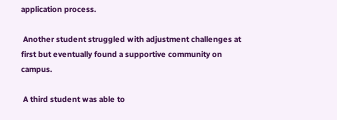application process.

 Another student struggled with adjustment challenges at first but eventually found a supportive community on campus.

 A third student was able to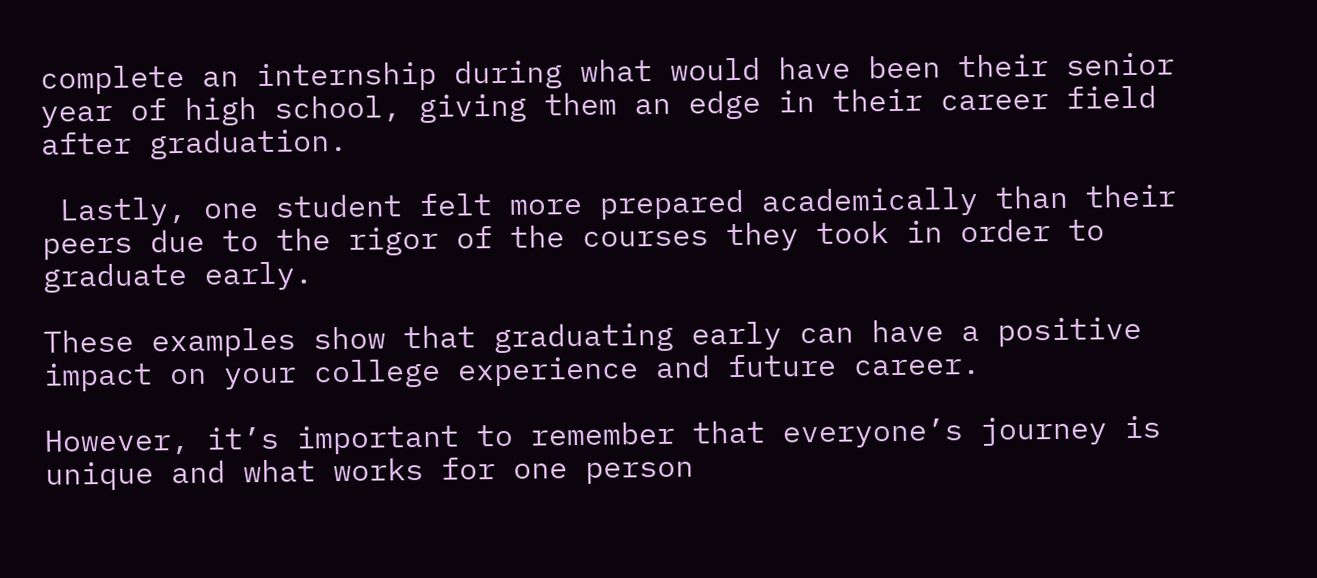complete an internship during what would have been their senior year of high school, giving them an edge in their career field after graduation.

 Lastly, one student felt more prepared academically than their peers due to the rigor of the courses they took in order to graduate early.

These examples show that graduating early can have a positive impact on your college experience and future career.

However, it’s important to remember that everyone’s journey is unique and what works for one person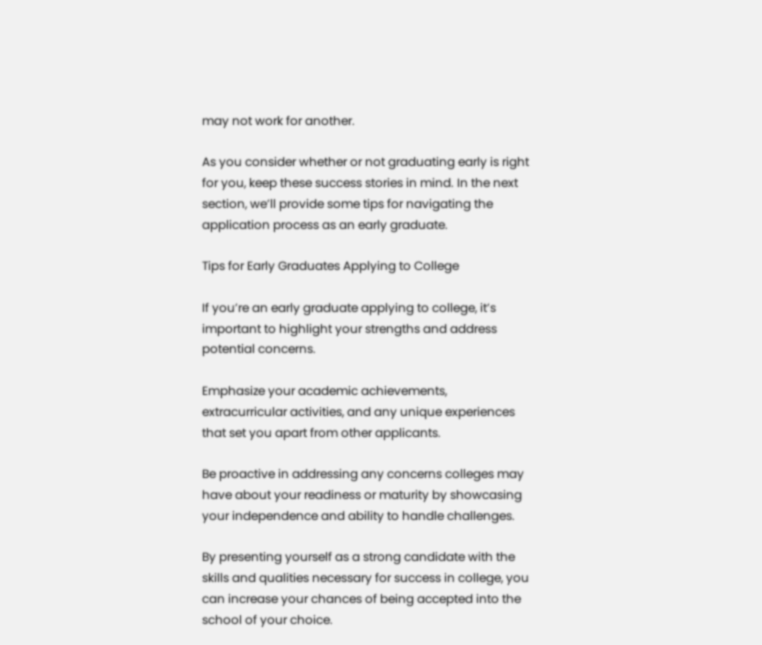may not work for another.

As you consider whether or not graduating early is right for you, keep these success stories in mind. In the next section, we’ll provide some tips for navigating the application process as an early graduate.

Tips for Early Graduates Applying to College

If you’re an early graduate applying to college, it’s important to highlight your strengths and address potential concerns.

Emphasize your academic achievements, extracurricular activities, and any unique experiences that set you apart from other applicants.

Be proactive in addressing any concerns colleges may have about your readiness or maturity by showcasing your independence and ability to handle challenges.

By presenting yourself as a strong candidate with the skills and qualities necessary for success in college, you can increase your chances of being accepted into the school of your choice.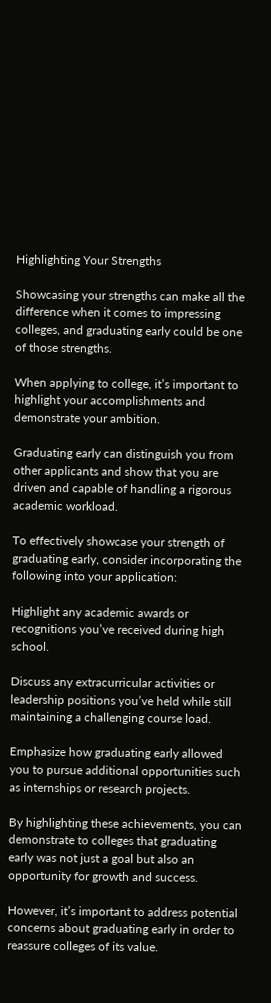Highlighting Your Strengths

Showcasing your strengths can make all the difference when it comes to impressing colleges, and graduating early could be one of those strengths.

When applying to college, it’s important to highlight your accomplishments and demonstrate your ambition.

Graduating early can distinguish you from other applicants and show that you are driven and capable of handling a rigorous academic workload.

To effectively showcase your strength of graduating early, consider incorporating the following into your application:

Highlight any academic awards or recognitions you’ve received during high school.

Discuss any extracurricular activities or leadership positions you’ve held while still maintaining a challenging course load.

Emphasize how graduating early allowed you to pursue additional opportunities such as internships or research projects.

By highlighting these achievements, you can demonstrate to colleges that graduating early was not just a goal but also an opportunity for growth and success.

However, it’s important to address potential concerns about graduating early in order to reassure colleges of its value.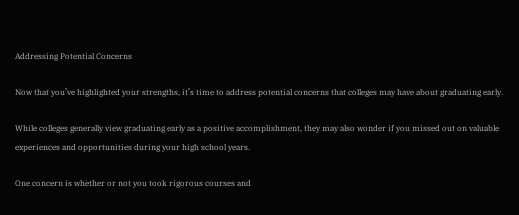Addressing Potential Concerns

Now that you’ve highlighted your strengths, it’s time to address potential concerns that colleges may have about graduating early.

While colleges generally view graduating early as a positive accomplishment, they may also wonder if you missed out on valuable experiences and opportunities during your high school years.

One concern is whether or not you took rigorous courses and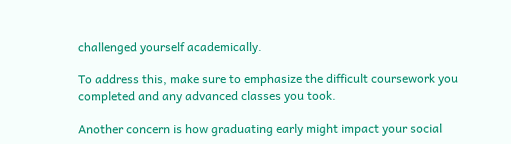challenged yourself academically.

To address this, make sure to emphasize the difficult coursework you completed and any advanced classes you took.

Another concern is how graduating early might impact your social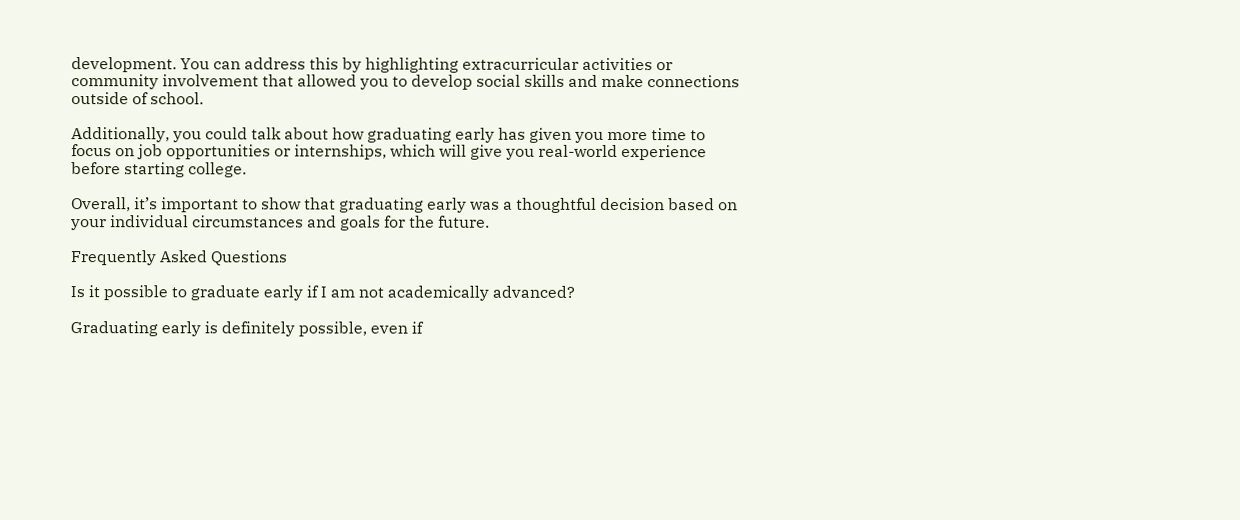development. You can address this by highlighting extracurricular activities or community involvement that allowed you to develop social skills and make connections outside of school.

Additionally, you could talk about how graduating early has given you more time to focus on job opportunities or internships, which will give you real-world experience before starting college.

Overall, it’s important to show that graduating early was a thoughtful decision based on your individual circumstances and goals for the future.

Frequently Asked Questions

Is it possible to graduate early if I am not academically advanced?

Graduating early is definitely possible, even if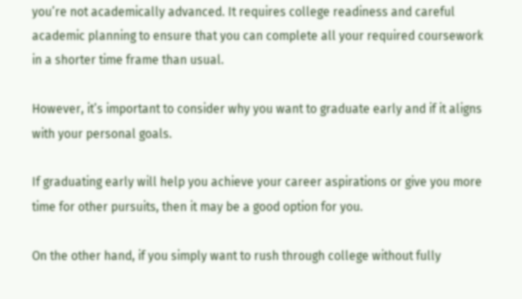you’re not academically advanced. It requires college readiness and careful academic planning to ensure that you can complete all your required coursework in a shorter time frame than usual.

However, it’s important to consider why you want to graduate early and if it aligns with your personal goals.

If graduating early will help you achieve your career aspirations or give you more time for other pursuits, then it may be a good option for you.

On the other hand, if you simply want to rush through college without fully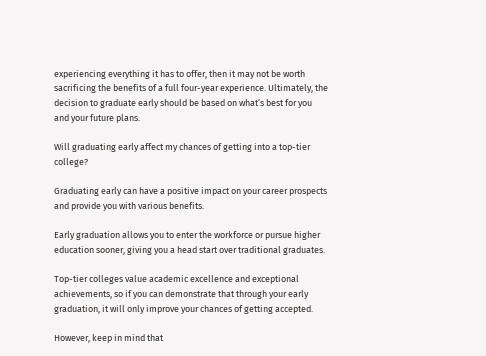experiencing everything it has to offer, then it may not be worth sacrificing the benefits of a full four-year experience. Ultimately, the decision to graduate early should be based on what’s best for you and your future plans.

Will graduating early affect my chances of getting into a top-tier college?

Graduating early can have a positive impact on your career prospects and provide you with various benefits.

Early graduation allows you to enter the workforce or pursue higher education sooner, giving you a head start over traditional graduates.

Top-tier colleges value academic excellence and exceptional achievements, so if you can demonstrate that through your early graduation, it will only improve your chances of getting accepted.

However, keep in mind that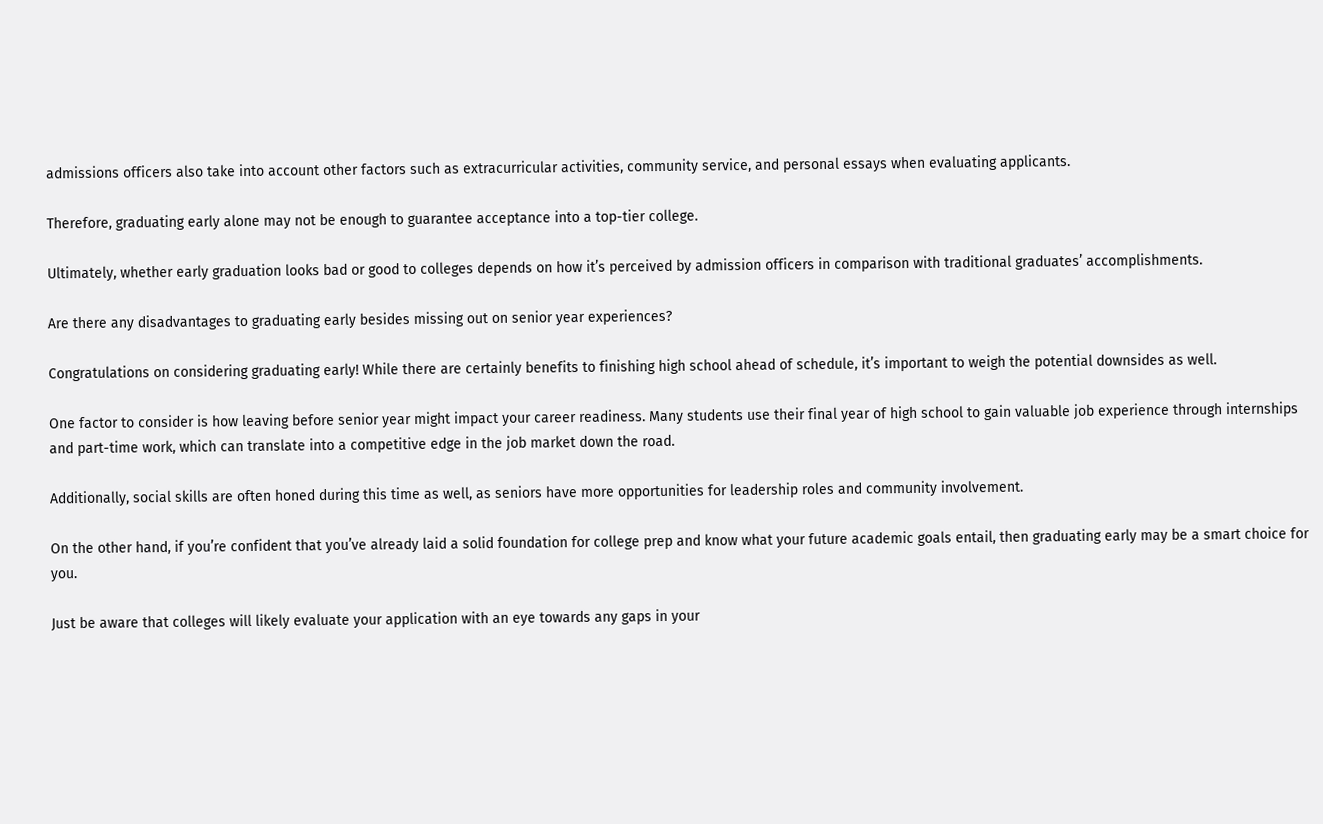admissions officers also take into account other factors such as extracurricular activities, community service, and personal essays when evaluating applicants.

Therefore, graduating early alone may not be enough to guarantee acceptance into a top-tier college.

Ultimately, whether early graduation looks bad or good to colleges depends on how it’s perceived by admission officers in comparison with traditional graduates’ accomplishments.

Are there any disadvantages to graduating early besides missing out on senior year experiences?

Congratulations on considering graduating early! While there are certainly benefits to finishing high school ahead of schedule, it’s important to weigh the potential downsides as well.

One factor to consider is how leaving before senior year might impact your career readiness. Many students use their final year of high school to gain valuable job experience through internships and part-time work, which can translate into a competitive edge in the job market down the road.

Additionally, social skills are often honed during this time as well, as seniors have more opportunities for leadership roles and community involvement.

On the other hand, if you’re confident that you’ve already laid a solid foundation for college prep and know what your future academic goals entail, then graduating early may be a smart choice for you.

Just be aware that colleges will likely evaluate your application with an eye towards any gaps in your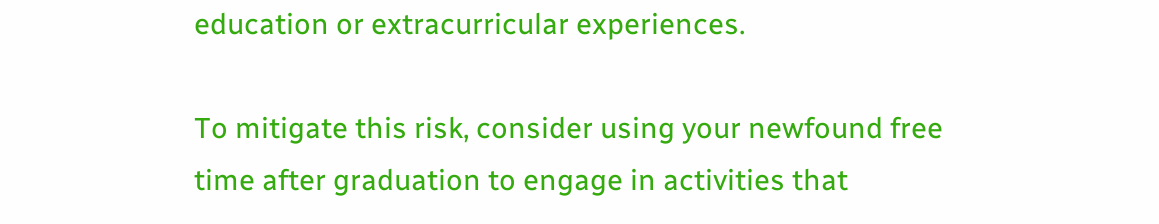education or extracurricular experiences.

To mitigate this risk, consider using your newfound free time after graduation to engage in activities that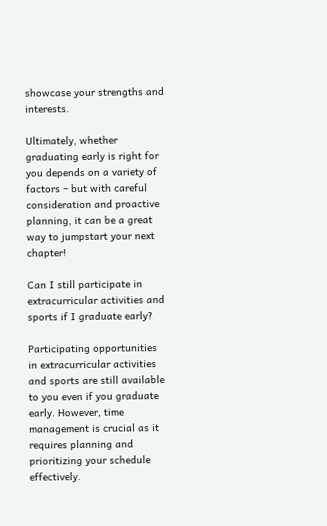showcase your strengths and interests.

Ultimately, whether graduating early is right for you depends on a variety of factors – but with careful consideration and proactive planning, it can be a great way to jumpstart your next chapter!

Can I still participate in extracurricular activities and sports if I graduate early?

Participating opportunities in extracurricular activities and sports are still available to you even if you graduate early. However, time management is crucial as it requires planning and prioritizing your schedule effectively.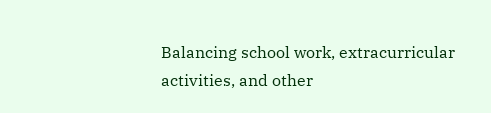Balancing school work, extracurricular activities, and other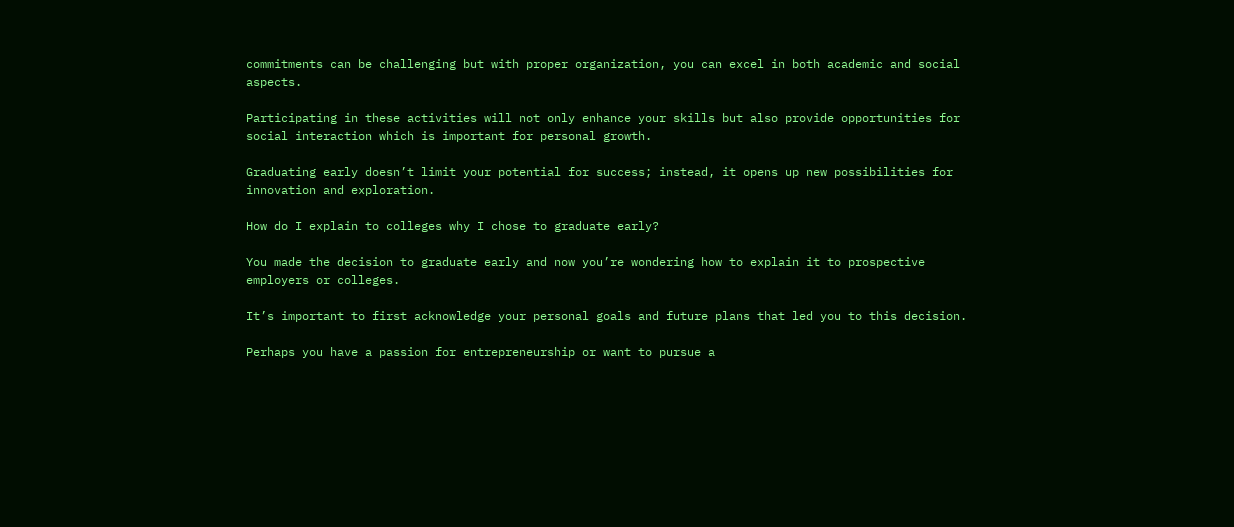commitments can be challenging but with proper organization, you can excel in both academic and social aspects.

Participating in these activities will not only enhance your skills but also provide opportunities for social interaction which is important for personal growth.

Graduating early doesn’t limit your potential for success; instead, it opens up new possibilities for innovation and exploration.

How do I explain to colleges why I chose to graduate early?

You made the decision to graduate early and now you’re wondering how to explain it to prospective employers or colleges.

It’s important to first acknowledge your personal goals and future plans that led you to this decision.

Perhaps you have a passion for entrepreneurship or want to pursue a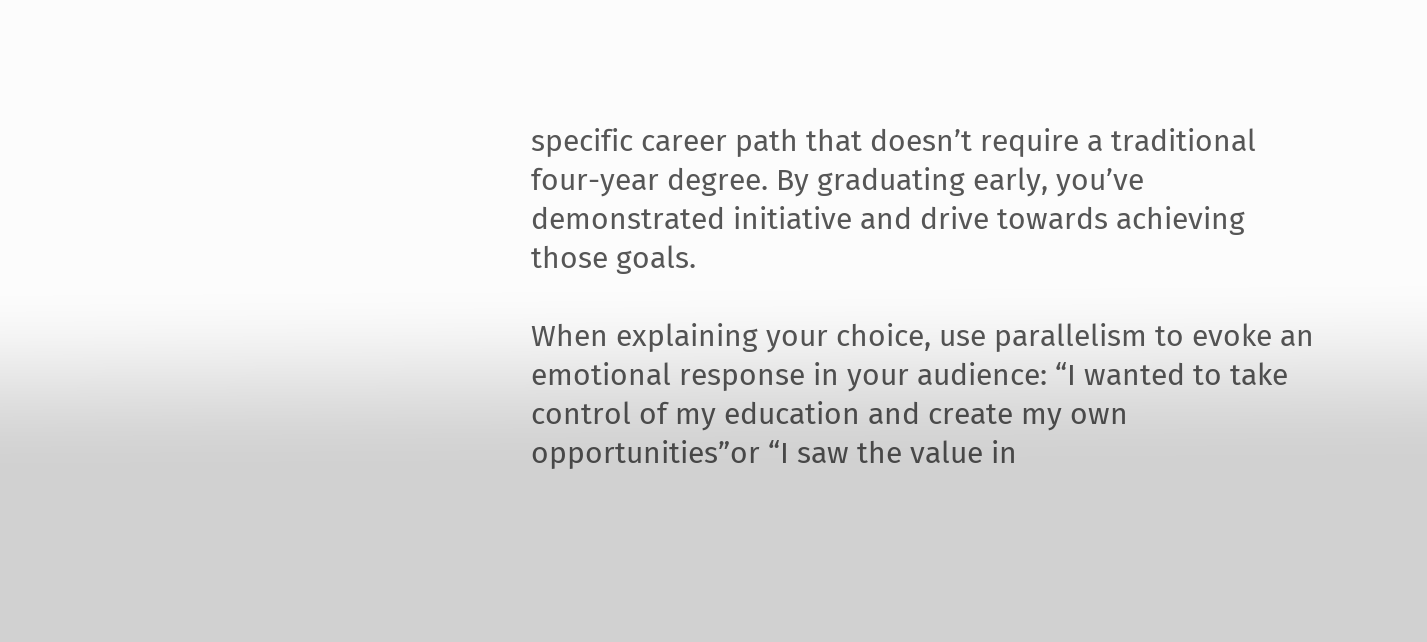specific career path that doesn’t require a traditional four-year degree. By graduating early, you’ve demonstrated initiative and drive towards achieving those goals.

When explaining your choice, use parallelism to evoke an emotional response in your audience: “I wanted to take control of my education and create my own opportunities”or “I saw the value in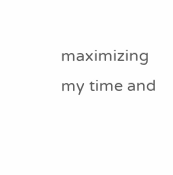maximizing my time and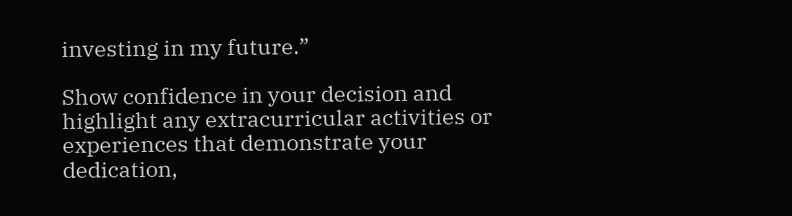investing in my future.”

Show confidence in your decision and highlight any extracurricular activities or experiences that demonstrate your dedication,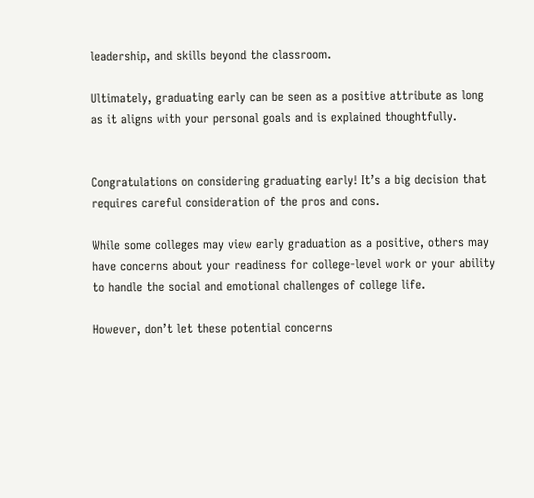leadership, and skills beyond the classroom.

Ultimately, graduating early can be seen as a positive attribute as long as it aligns with your personal goals and is explained thoughtfully.


Congratulations on considering graduating early! It’s a big decision that requires careful consideration of the pros and cons.

While some colleges may view early graduation as a positive, others may have concerns about your readiness for college-level work or your ability to handle the social and emotional challenges of college life.

However, don’t let these potential concerns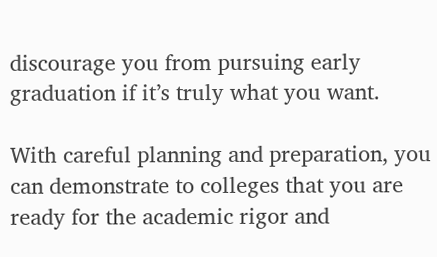discourage you from pursuing early graduation if it’s truly what you want.

With careful planning and preparation, you can demonstrate to colleges that you are ready for the academic rigor and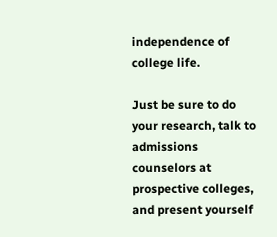independence of college life.

Just be sure to do your research, talk to admissions counselors at prospective colleges, and present yourself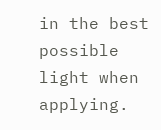in the best possible light when applying.